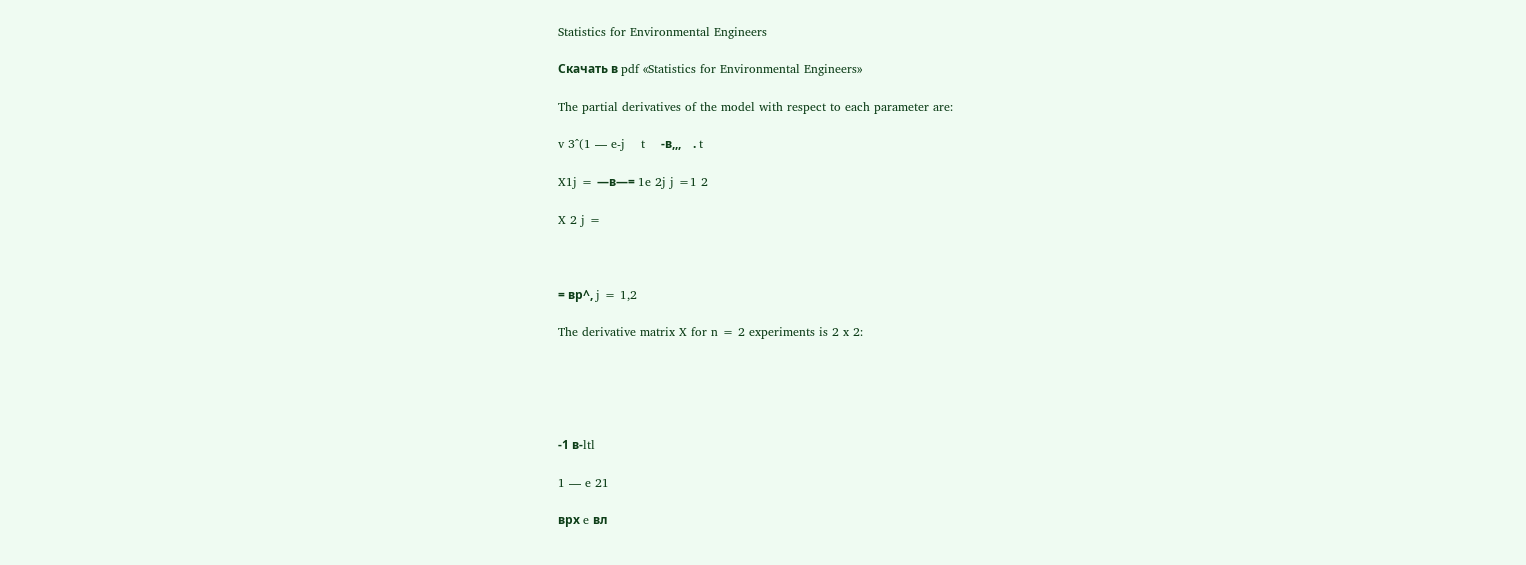Statistics for Environmental Engineers

Скачать в pdf «Statistics for Environmental Engineers»

The partial derivatives of the model with respect to each parameter are:

v 3^(1 — e-j    t    -в,,,    . t

X1j = —в—= 1e 2j j =1 2

X 2 j =



= вр^, j = 1,2

The derivative matrix X for n = 2 experiments is 2 x 2:





-1 в-ltl

1 — e 21

врх e вл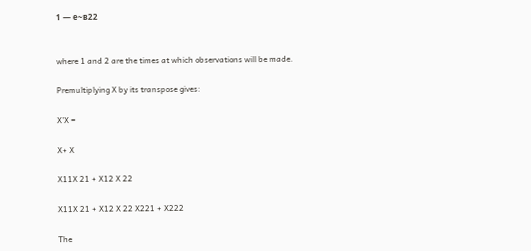1 — е~в22


where 1 and 2 are the times at which observations will be made.

Premultiplying X by its transpose gives:

X’X =

X+ X

X11X 21 + X12 X 22

X11X 21 + X12 X 22 X221 + X222

The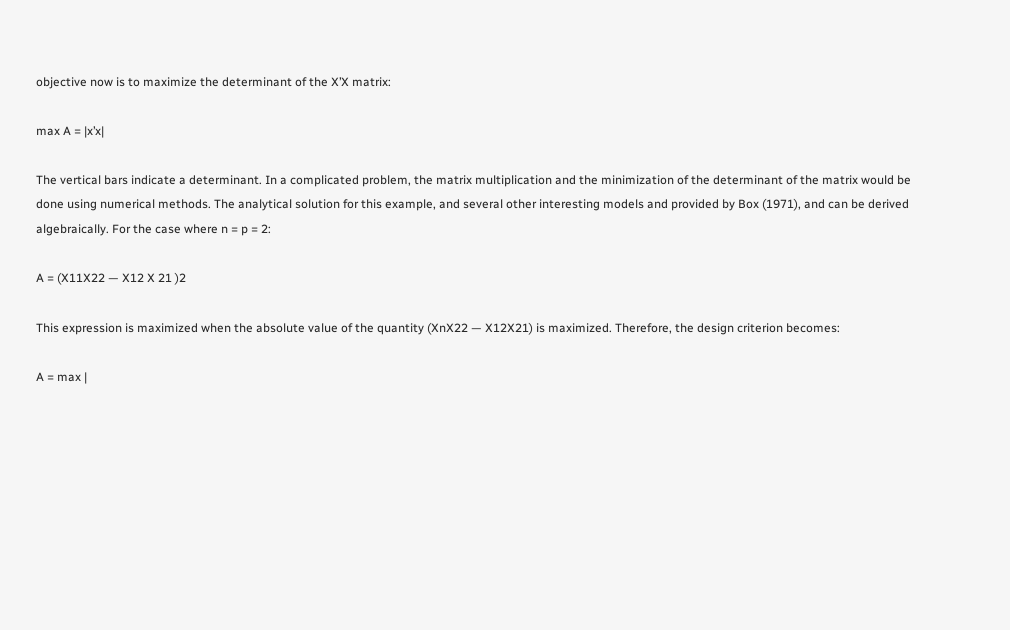objective now is to maximize the determinant of the X’X matrix:

max A = |x’x|

The vertical bars indicate a determinant. In a complicated problem, the matrix multiplication and the minimization of the determinant of the matrix would be done using numerical methods. The analytical solution for this example, and several other interesting models and provided by Box (1971), and can be derived algebraically. For the case where n = p = 2:

A = (X11X22 — X12 X 21 )2

This expression is maximized when the absolute value of the quantity (XnX22 — X12X21) is maximized. Therefore, the design criterion becomes:

A = max |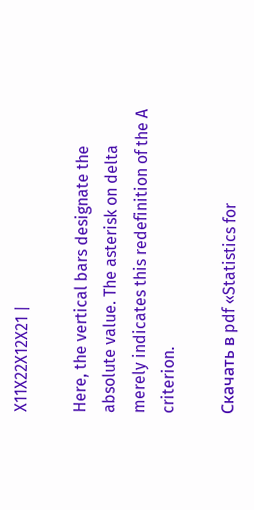X11X22X12X21 |

Here, the vertical bars designate the absolute value. The asterisk on delta merely indicates this redefinition of the A criterion.

Скачать в pdf «Statistics for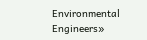Environmental Engineers»